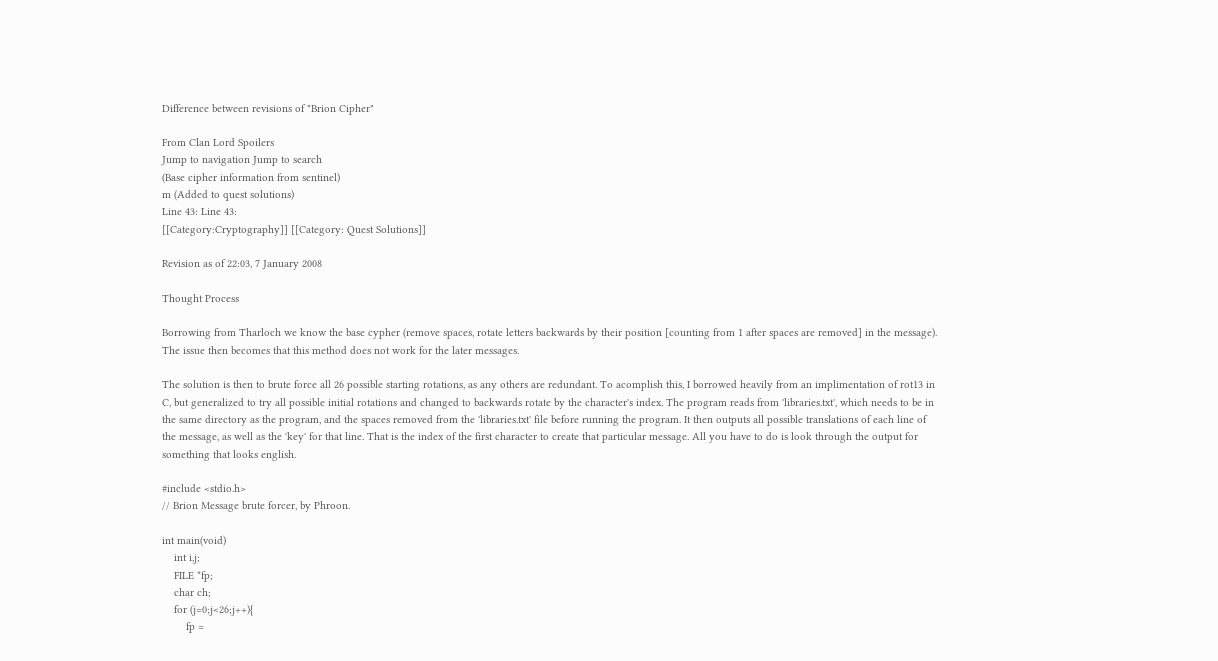Difference between revisions of "Brion Cipher"

From Clan Lord Spoilers
Jump to navigation Jump to search
(Base cipher information from sentinel)
m (Added to quest solutions)
Line 43: Line 43:
[[Category:Cryptography]] [[Category: Quest Solutions]]

Revision as of 22:03, 7 January 2008

Thought Process

Borrowing from Tharloch we know the base cypher (remove spaces, rotate letters backwards by their position [counting from 1 after spaces are removed] in the message). The issue then becomes that this method does not work for the later messages.

The solution is then to brute force all 26 possible starting rotations, as any others are redundant. To acomplish this, I borrowed heavily from an implimentation of rot13 in C, but generalized to try all possible initial rotations and changed to backwards rotate by the character's index. The program reads from 'libraries.txt', which needs to be in the same directory as the program, and the spaces removed from the 'libraries.txt' file before running the program. It then outputs all possible translations of each line of the message, as well as the 'key' for that line. That is the index of the first character to create that particular message. All you have to do is look through the output for something that looks english.

#include <stdio.h>
// Brion Message brute forcer, by Phroon.

int main(void)
    int i,j;
    FILE *fp;
    char ch;
    for (j=0;j<26;j++){
        fp =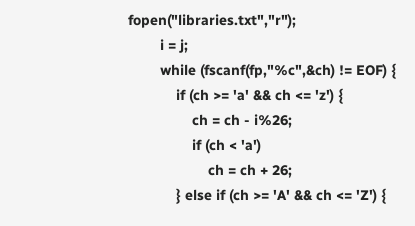fopen("libraries.txt","r");
        i = j;
        while (fscanf(fp,"%c",&ch) != EOF) {
            if (ch >= 'a' && ch <= 'z') {
                ch = ch - i%26;
                if (ch < 'a')
                    ch = ch + 26;
            } else if (ch >= 'A' && ch <= 'Z') {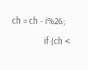ch = ch - i%26;
                if (ch <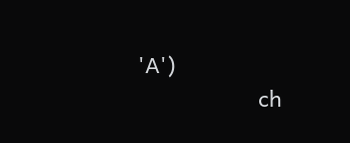'A')
                    ch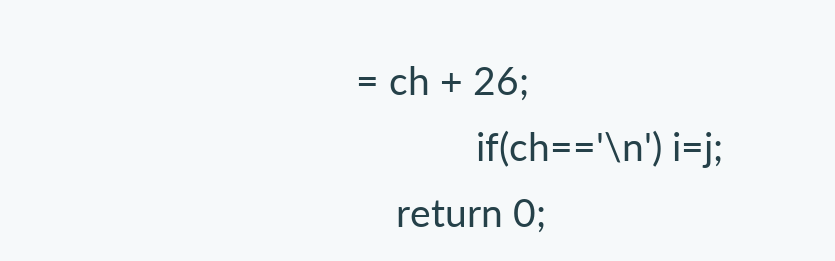= ch + 26;
            if(ch=='\n') i=j;
    return 0;